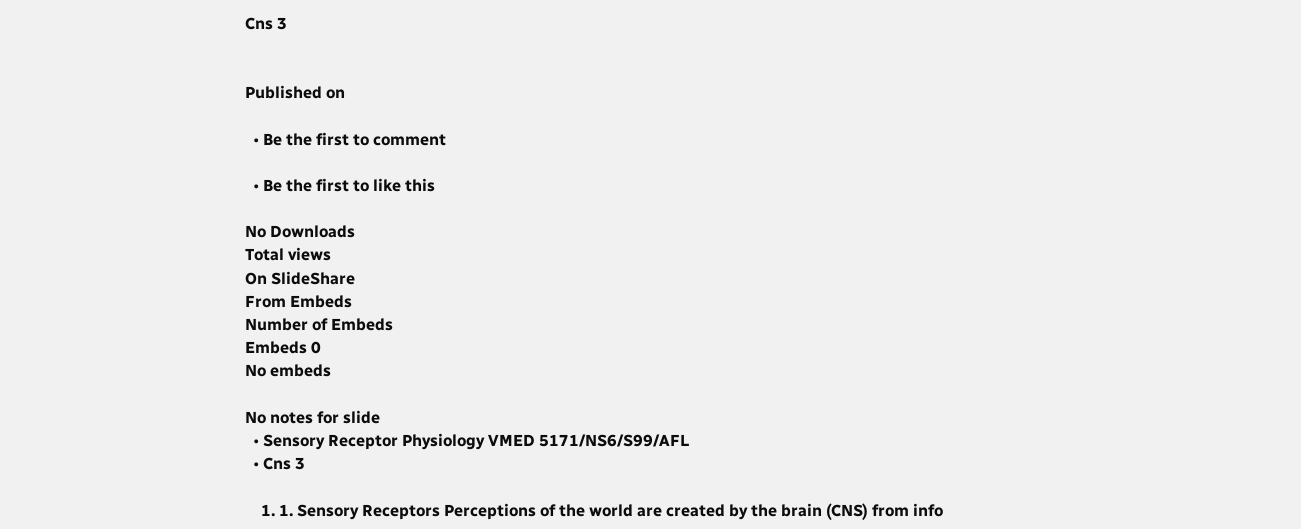Cns 3


Published on

  • Be the first to comment

  • Be the first to like this

No Downloads
Total views
On SlideShare
From Embeds
Number of Embeds
Embeds 0
No embeds

No notes for slide
  • Sensory Receptor Physiology VMED 5171/NS6/S99/AFL
  • Cns 3

    1. 1. Sensory Receptors Perceptions of the world are created by the brain (CNS) from info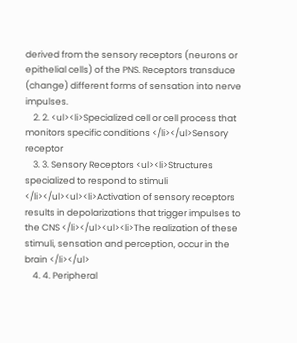derived from the sensory receptors (neurons or epithelial cells) of the PNS. Receptors transduce (change) different forms of sensation into nerve impulses.
    2. 2. <ul><li>Specialized cell or cell process that monitors specific conditions </li></ul>Sensory receptor
    3. 3. Sensory Receptors <ul><li>Structures specialized to respond to stimuli </li></ul><ul><li>Activation of sensory receptors results in depolarizations that trigger impulses to the CNS </li></ul><ul><li>The realization of these stimuli, sensation and perception, occur in the brain </li></ul>
    4. 4. Peripheral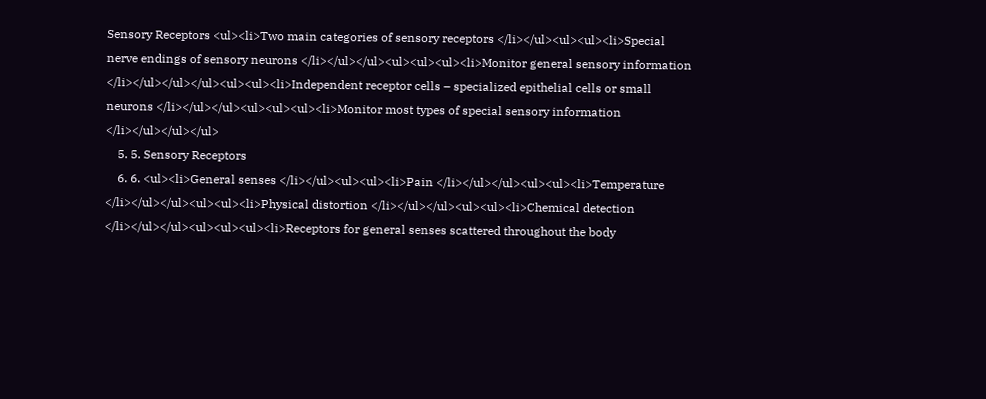Sensory Receptors <ul><li>Two main categories of sensory receptors </li></ul><ul><ul><li>Special nerve endings of sensory neurons </li></ul></ul><ul><ul><ul><li>Monitor general sensory information </li></ul></ul></ul><ul><ul><li>Independent receptor cells – specialized epithelial cells or small neurons </li></ul></ul><ul><ul><ul><li>Monitor most types of special sensory information </li></ul></ul></ul>
    5. 5. Sensory Receptors
    6. 6. <ul><li>General senses </li></ul><ul><ul><li>Pain </li></ul></ul><ul><ul><li>Temperature </li></ul></ul><ul><ul><li>Physical distortion </li></ul></ul><ul><ul><li>Chemical detection </li></ul></ul><ul><ul><ul><li>Receptors for general senses scattered throughout the body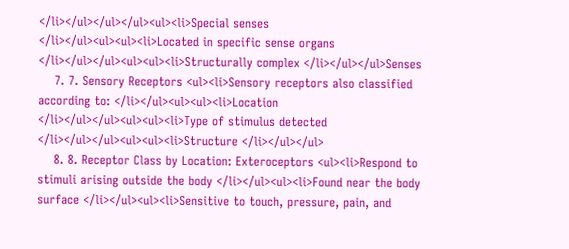</li></ul></ul></ul><ul><li>Special senses </li></ul><ul><ul><li>Located in specific sense organs </li></ul></ul><ul><ul><li>Structurally complex </li></ul></ul>Senses
    7. 7. Sensory Receptors <ul><li>Sensory receptors also classified according to: </li></ul><ul><ul><li>Location </li></ul></ul><ul><ul><li>Type of stimulus detected </li></ul></ul><ul><ul><li>Structure </li></ul></ul>
    8. 8. Receptor Class by Location: Exteroceptors <ul><li>Respond to stimuli arising outside the body </li></ul><ul><li>Found near the body surface </li></ul><ul><li>Sensitive to touch, pressure, pain, and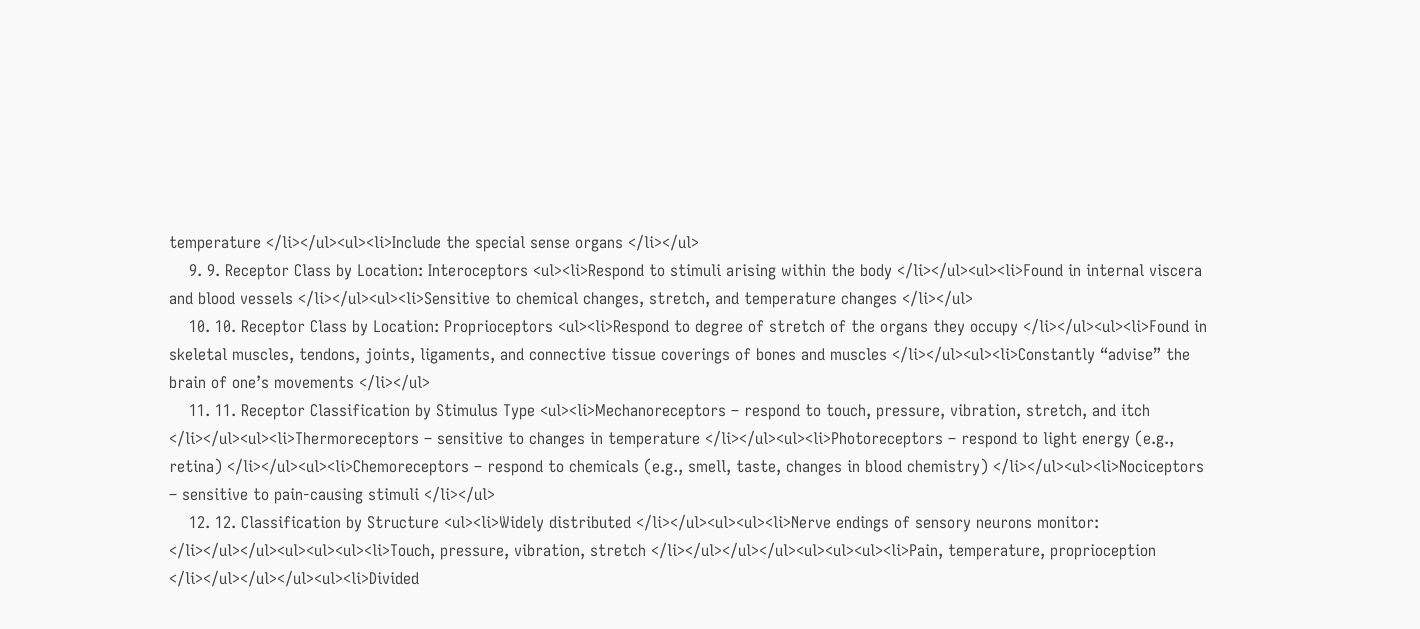temperature </li></ul><ul><li>Include the special sense organs </li></ul>
    9. 9. Receptor Class by Location: Interoceptors <ul><li>Respond to stimuli arising within the body </li></ul><ul><li>Found in internal viscera and blood vessels </li></ul><ul><li>Sensitive to chemical changes, stretch, and temperature changes </li></ul>
    10. 10. Receptor Class by Location: Proprioceptors <ul><li>Respond to degree of stretch of the organs they occupy </li></ul><ul><li>Found in skeletal muscles, tendons, joints, ligaments, and connective tissue coverings of bones and muscles </li></ul><ul><li>Constantly “advise” the brain of one’s movements </li></ul>
    11. 11. Receptor Classification by Stimulus Type <ul><li>Mechanoreceptors – respond to touch, pressure, vibration, stretch, and itch </li></ul><ul><li>Thermoreceptors – sensitive to changes in temperature </li></ul><ul><li>Photoreceptors – respond to light energy (e.g., retina) </li></ul><ul><li>Chemoreceptors – respond to chemicals (e.g., smell, taste, changes in blood chemistry) </li></ul><ul><li>Nociceptors – sensitive to pain-causing stimuli </li></ul>
    12. 12. Classification by Structure <ul><li>Widely distributed </li></ul><ul><ul><li>Nerve endings of sensory neurons monitor: </li></ul></ul><ul><ul><ul><li>Touch, pressure, vibration, stretch </li></ul></ul></ul><ul><ul><ul><li>Pain, temperature, proprioception </li></ul></ul></ul><ul><li>Divided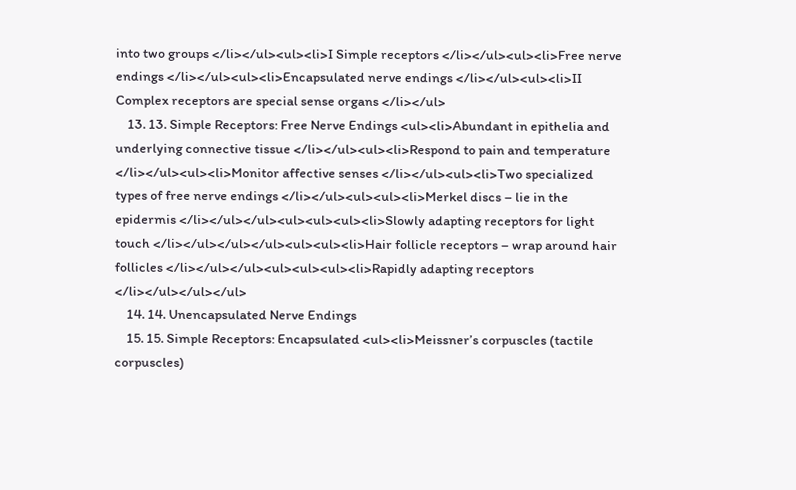into two groups </li></ul><ul><li>I Simple receptors </li></ul><ul><li>Free nerve endings </li></ul><ul><li>Encapsulated nerve endings </li></ul><ul><li>II Complex receptors are special sense organs </li></ul>
    13. 13. Simple Receptors: Free Nerve Endings <ul><li>Abundant in epithelia and underlying connective tissue </li></ul><ul><li>Respond to pain and temperature </li></ul><ul><li>Monitor affective senses </li></ul><ul><li>Two specialized types of free nerve endings </li></ul><ul><ul><li>Merkel discs – lie in the epidermis </li></ul></ul><ul><ul><ul><li>Slowly adapting receptors for light touch </li></ul></ul></ul><ul><ul><li>Hair follicle receptors – wrap around hair follicles </li></ul></ul><ul><ul><ul><li>Rapidly adapting receptors </li></ul></ul></ul>
    14. 14. Unencapsulated Nerve Endings
    15. 15. Simple Receptors: Encapsulated <ul><li>Meissner’s corpuscles (tactile corpuscles)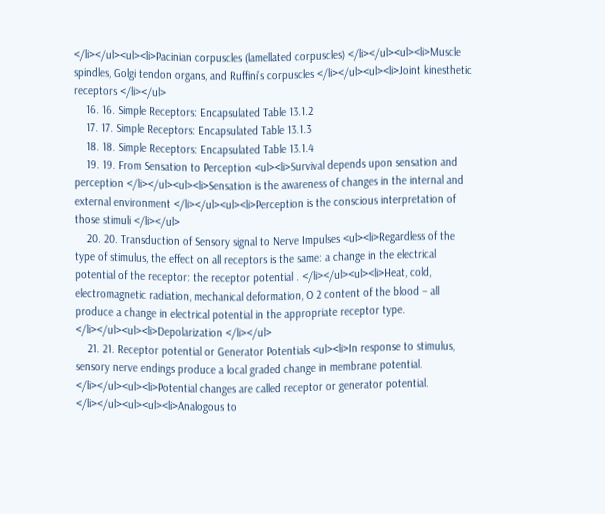</li></ul><ul><li>Pacinian corpuscles (lamellated corpuscles) </li></ul><ul><li>Muscle spindles, Golgi tendon organs, and Ruffini’s corpuscles </li></ul><ul><li>Joint kinesthetic receptors </li></ul>
    16. 16. Simple Receptors: Encapsulated Table 13.1.2
    17. 17. Simple Receptors: Encapsulated Table 13.1.3
    18. 18. Simple Receptors: Encapsulated Table 13.1.4
    19. 19. From Sensation to Perception <ul><li>Survival depends upon sensation and perception </li></ul><ul><li>Sensation is the awareness of changes in the internal and external environment </li></ul><ul><li>Perception is the conscious interpretation of those stimuli </li></ul>
    20. 20. Transduction of Sensory signal to Nerve Impulses <ul><li>Regardless of the type of stimulus, the effect on all receptors is the same: a change in the electrical potential of the receptor: the receptor potential . </li></ul><ul><li>Heat, cold, electromagnetic radiation, mechanical deformation, O 2 content of the blood – all produce a change in electrical potential in the appropriate receptor type. </li></ul><ul><li>Depolarization </li></ul>
    21. 21. Receptor potential or Generator Potentials <ul><li>In response to stimulus, sensory nerve endings produce a local graded change in membrane potential. </li></ul><ul><li>Potential changes are called receptor or generator potential. </li></ul><ul><ul><li>Analogous to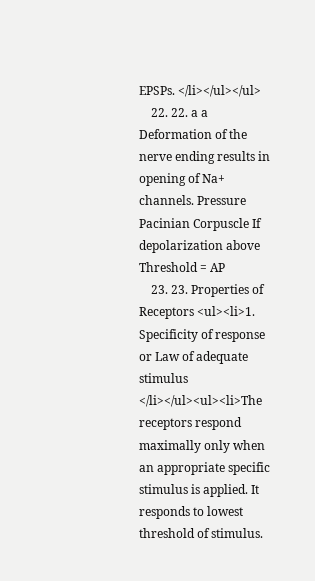EPSPs. </li></ul></ul>
    22. 22. a a Deformation of the nerve ending results in opening of Na+ channels. Pressure Pacinian Corpuscle If depolarization above Threshold = AP
    23. 23. Properties of Receptors <ul><li>1. Specificity of response or Law of adequate stimulus </li></ul><ul><li>The receptors respond maximally only when an appropriate specific stimulus is applied. It responds to lowest threshold of stimulus.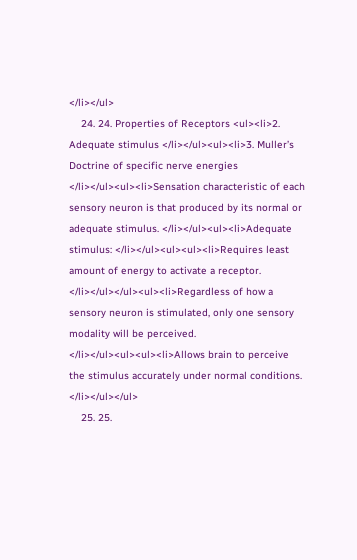</li></ul>
    24. 24. Properties of Receptors <ul><li>2. Adequate stimulus </li></ul><ul><li>3. Muller’s Doctrine of specific nerve energies </li></ul><ul><li>Sensation characteristic of each sensory neuron is that produced by its normal or adequate stimulus. </li></ul><ul><li>Adequate stimulus: </li></ul><ul><ul><li>Requires least amount of energy to activate a receptor. </li></ul></ul><ul><li>Regardless of how a sensory neuron is stimulated, only one sensory modality will be perceived. </li></ul><ul><ul><li>Allows brain to perceive the stimulus accurately under normal conditions. </li></ul></ul>
    25. 25.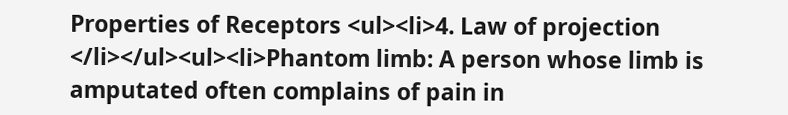Properties of Receptors <ul><li>4. Law of projection </li></ul><ul><li>Phantom limb: A person whose limb is amputated often complains of pain in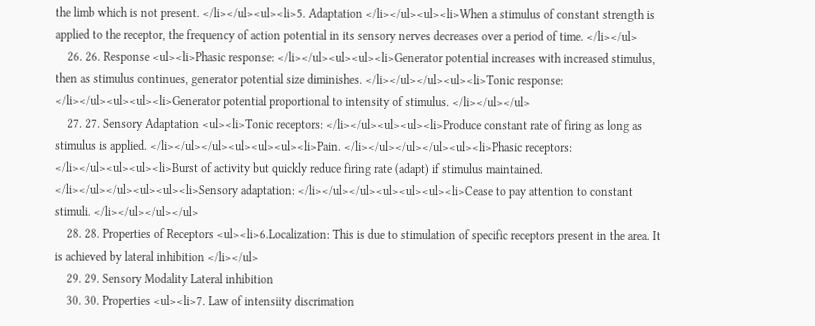the limb which is not present. </li></ul><ul><li>5. Adaptation </li></ul><ul><li>When a stimulus of constant strength is applied to the receptor, the frequency of action potential in its sensory nerves decreases over a period of time. </li></ul>
    26. 26. Response <ul><li>Phasic response: </li></ul><ul><ul><li>Generator potential increases with increased stimulus, then as stimulus continues, generator potential size diminishes. </li></ul></ul><ul><li>Tonic response: </li></ul><ul><ul><li>Generator potential proportional to intensity of stimulus. </li></ul></ul>
    27. 27. Sensory Adaptation <ul><li>Tonic receptors: </li></ul><ul><ul><li>Produce constant rate of firing as long as stimulus is applied. </li></ul></ul><ul><ul><ul><li>Pain. </li></ul></ul></ul><ul><li>Phasic receptors: </li></ul><ul><ul><li>Burst of activity but quickly reduce firing rate (adapt) if stimulus maintained. </li></ul></ul><ul><ul><li>Sensory adaptation: </li></ul></ul><ul><ul><ul><li>Cease to pay attention to constant stimuli. </li></ul></ul></ul>
    28. 28. Properties of Receptors <ul><li>6.Localization: This is due to stimulation of specific receptors present in the area. It is achieved by lateral inhibition </li></ul>
    29. 29. Sensory Modality Lateral inhibition
    30. 30. Properties <ul><li>7. Law of intensiity discrimation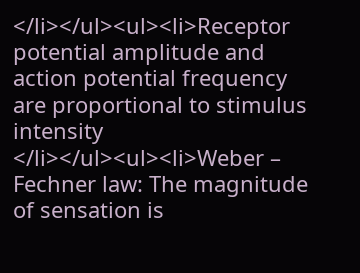</li></ul><ul><li>Receptor potential amplitude and action potential frequency are proportional to stimulus intensity </li></ul><ul><li>Weber – Fechner law: The magnitude of sensation is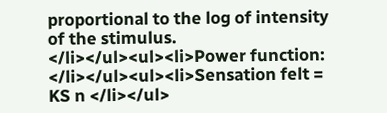proportional to the log of intensity of the stimulus. </li></ul><ul><li>Power function: </li></ul><ul><li>Sensation felt = KS n </li></ul>